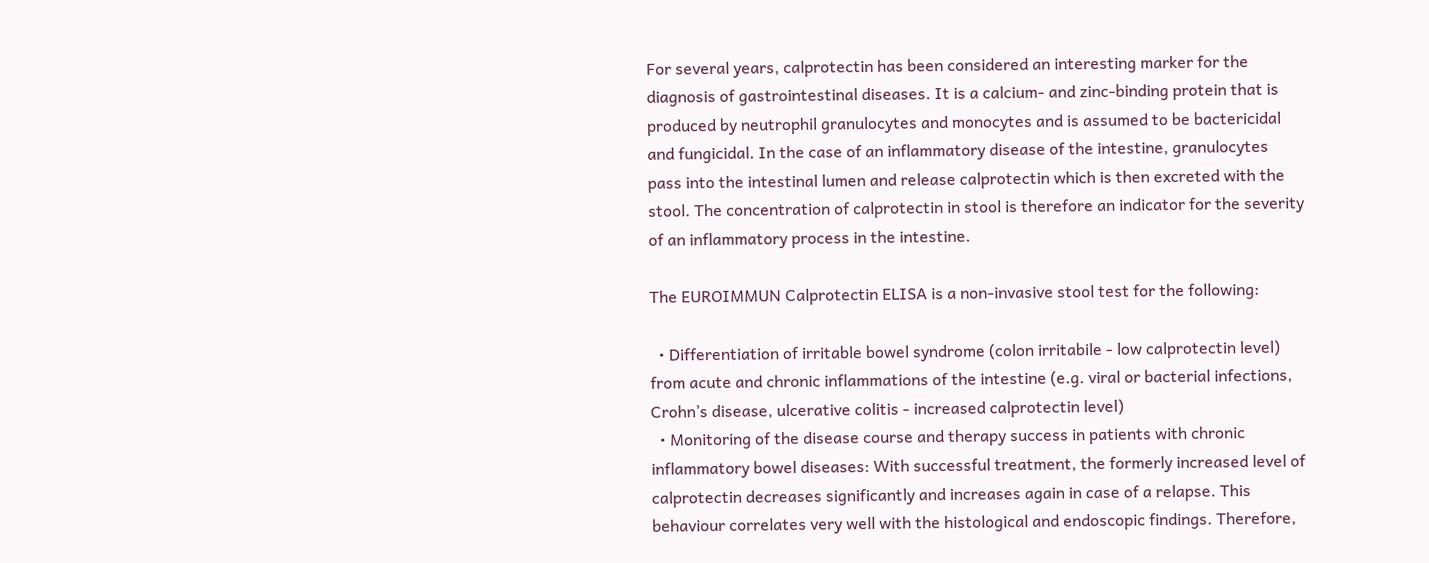For several years, calprotectin has been considered an interesting marker for the diagnosis of gastrointestinal diseases. It is a calcium- and zinc-binding protein that is produced by neutrophil granulocytes and monocytes and is assumed to be bactericidal and fungicidal. In the case of an inflammatory disease of the intestine, granulocytes pass into the intestinal lumen and release calprotectin which is then excreted with the stool. The concentration of calprotectin in stool is therefore an indicator for the severity of an inflammatory process in the intestine.

The EUROIMMUN Calprotectin ELISA is a non-invasive stool test for the following:

  • Differentiation of irritable bowel syndrome (colon irritabile - low calprotectin level) from acute and chronic inflammations of the intestine (e.g. viral or bacterial infections, Crohn’s disease, ulcerative colitis - increased calprotectin level)
  • Monitoring of the disease course and therapy success in patients with chronic inflammatory bowel diseases: With successful treatment, the formerly increased level of calprotectin decreases significantly and increases again in case of a relapse. This behaviour correlates very well with the histological and endoscopic findings. Therefore,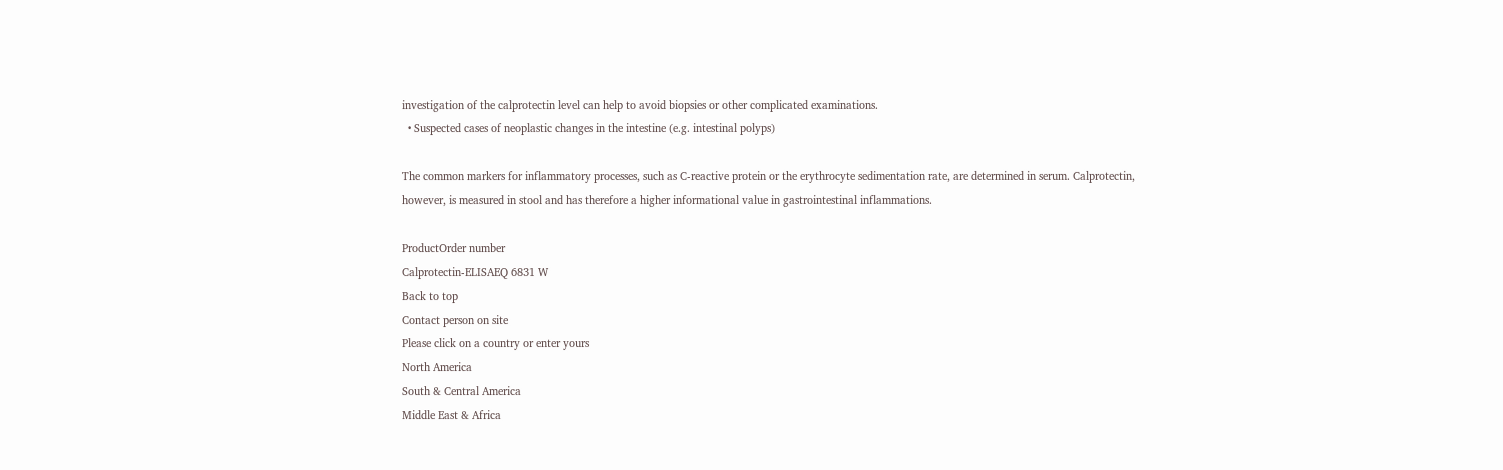investigation of the calprotectin level can help to avoid biopsies or other complicated examinations.
  • Suspected cases of neoplastic changes in the intestine (e.g. intestinal polyps)

The common markers for inflammatory processes, such as C-reactive protein or the erythrocyte sedimentation rate, are determined in serum. Calprotectin, however, is measured in stool and has therefore a higher informational value in gastrointestinal inflammations.

ProductOrder number
Calprotectin-ELISAEQ 6831 W
Back to top
Contact person on site
Please click on a country or enter yours
North America
South & Central America
Middle East & Africa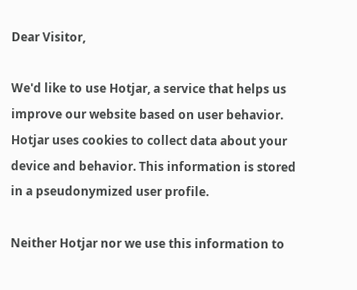Dear Visitor,

We'd like to use Hotjar, a service that helps us improve our website based on user behavior. Hotjar uses cookies to collect data about your device and behavior. This information is stored in a pseudonymized user profile.

Neither Hotjar nor we use this information to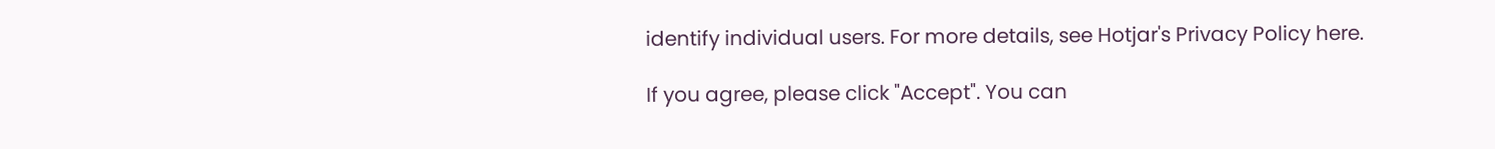identify individual users. For more details, see Hotjar's Privacy Policy here.

If you agree, please click "Accept". You can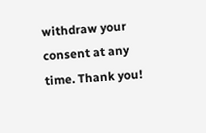withdraw your consent at any time. Thank you!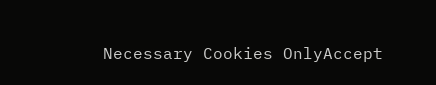Necessary Cookies OnlyAccept